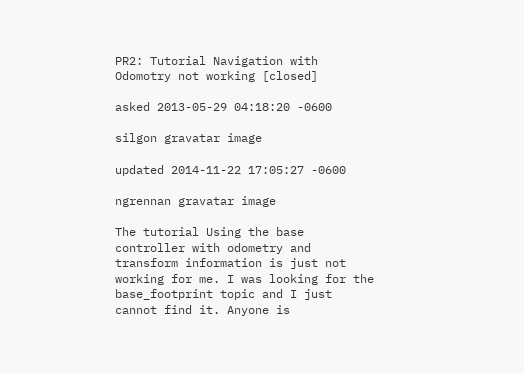PR2: Tutorial Navigation with Odomotry not working [closed]

asked 2013-05-29 04:18:20 -0600

silgon gravatar image

updated 2014-11-22 17:05:27 -0600

ngrennan gravatar image

The tutorial Using the base controller with odometry and transform information is just not working for me. I was looking for the base_footprint topic and I just cannot find it. Anyone is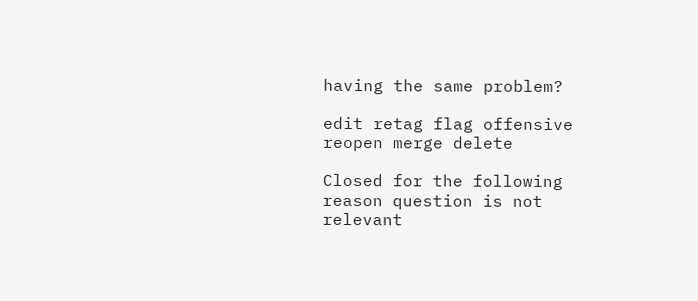having the same problem?

edit retag flag offensive reopen merge delete

Closed for the following reason question is not relevant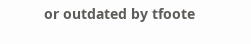or outdated by tfoote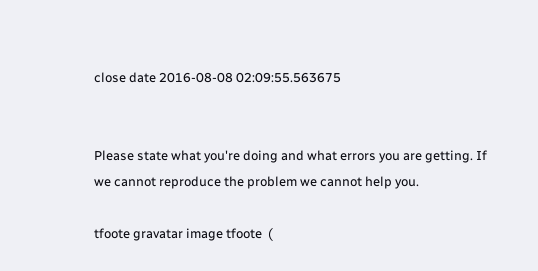close date 2016-08-08 02:09:55.563675


Please state what you're doing and what errors you are getting. If we cannot reproduce the problem we cannot help you.

tfoote gravatar image tfoote  (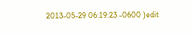2013-05-29 06:19:23 -0600 )edit